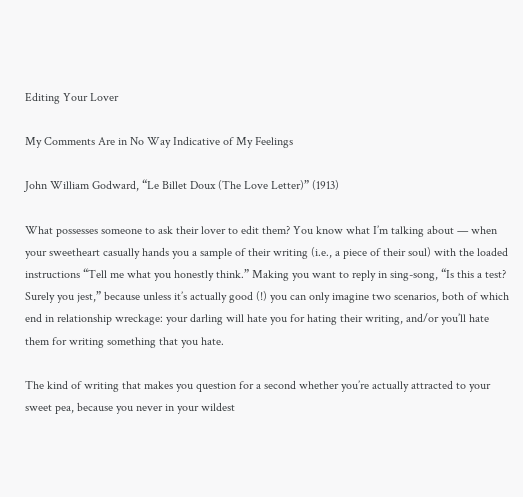Editing Your Lover

My Comments Are in No Way Indicative of My Feelings

John William Godward, “Le Billet Doux (The Love Letter)” (1913)

What possesses someone to ask their lover to edit them? You know what I’m talking about — when your sweetheart casually hands you a sample of their writing (i.e., a piece of their soul) with the loaded instructions “Tell me what you honestly think.” Making you want to reply in sing-song, “Is this a test? Surely you jest,” because unless it’s actually good (!) you can only imagine two scenarios, both of which end in relationship wreckage: your darling will hate you for hating their writing, and/or you’ll hate them for writing something that you hate.

The kind of writing that makes you question for a second whether you’re actually attracted to your sweet pea, because you never in your wildest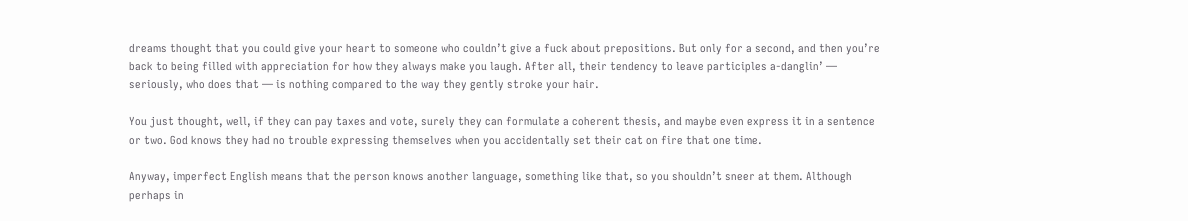dreams thought that you could give your heart to someone who couldn’t give a fuck about prepositions. But only for a second, and then you’re back to being filled with appreciation for how they always make you laugh. After all, their tendency to leave participles a-danglin’ — seriously, who does that — is nothing compared to the way they gently stroke your hair.

You just thought, well, if they can pay taxes and vote, surely they can formulate a coherent thesis, and maybe even express it in a sentence or two. God knows they had no trouble expressing themselves when you accidentally set their cat on fire that one time.

Anyway, imperfect English means that the person knows another language, something like that, so you shouldn’t sneer at them. Although perhaps in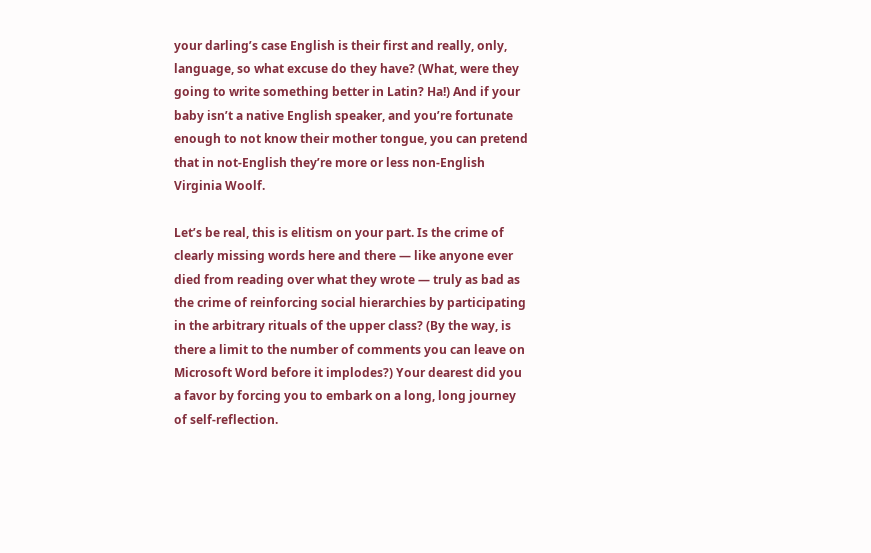your darling’s case English is their first and really, only, language, so what excuse do they have? (What, were they going to write something better in Latin? Ha!) And if your baby isn’t a native English speaker, and you’re fortunate enough to not know their mother tongue, you can pretend that in not-English they’re more or less non-English Virginia Woolf.

Let’s be real, this is elitism on your part. Is the crime of clearly missing words here and there — like anyone ever died from reading over what they wrote — truly as bad as the crime of reinforcing social hierarchies by participating in the arbitrary rituals of the upper class? (By the way, is there a limit to the number of comments you can leave on Microsoft Word before it implodes?) Your dearest did you a favor by forcing you to embark on a long, long journey of self-reflection.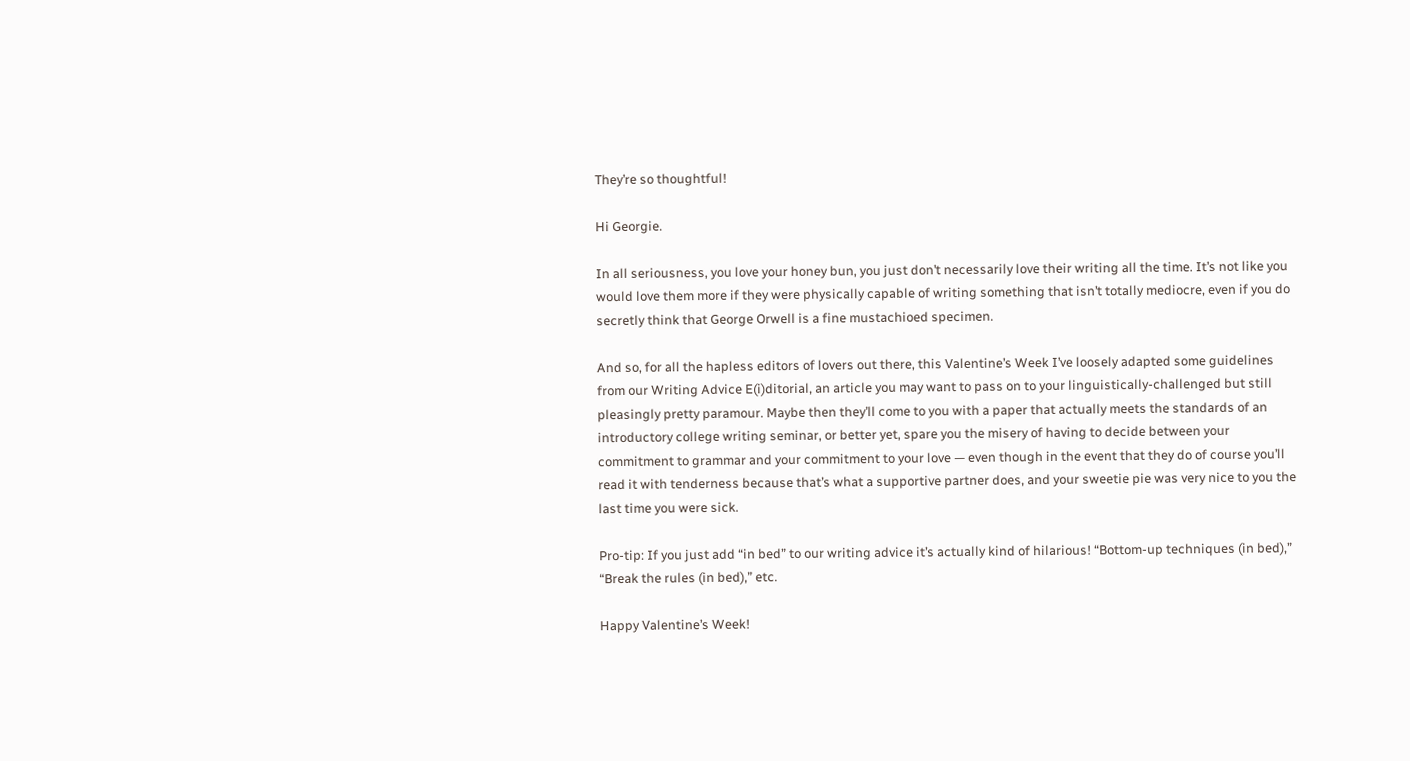They’re so thoughtful!

Hi Georgie.

In all seriousness, you love your honey bun, you just don’t necessarily love their writing all the time. It’s not like you would love them more if they were physically capable of writing something that isn’t totally mediocre, even if you do secretly think that George Orwell is a fine mustachioed specimen.

And so, for all the hapless editors of lovers out there, this Valentine’s Week I’ve loosely adapted some guidelines from our Writing Advice E(i)ditorial, an article you may want to pass on to your linguistically-challenged but still pleasingly pretty paramour. Maybe then they’ll come to you with a paper that actually meets the standards of an introductory college writing seminar, or better yet, spare you the misery of having to decide between your commitment to grammar and your commitment to your love — even though in the event that they do of course you’ll read it with tenderness because that’s what a supportive partner does, and your sweetie pie was very nice to you the last time you were sick.

Pro-tip: If you just add “in bed” to our writing advice it’s actually kind of hilarious! “Bottom-up techniques (in bed),” “Break the rules (in bed),” etc.

Happy Valentine’s Week!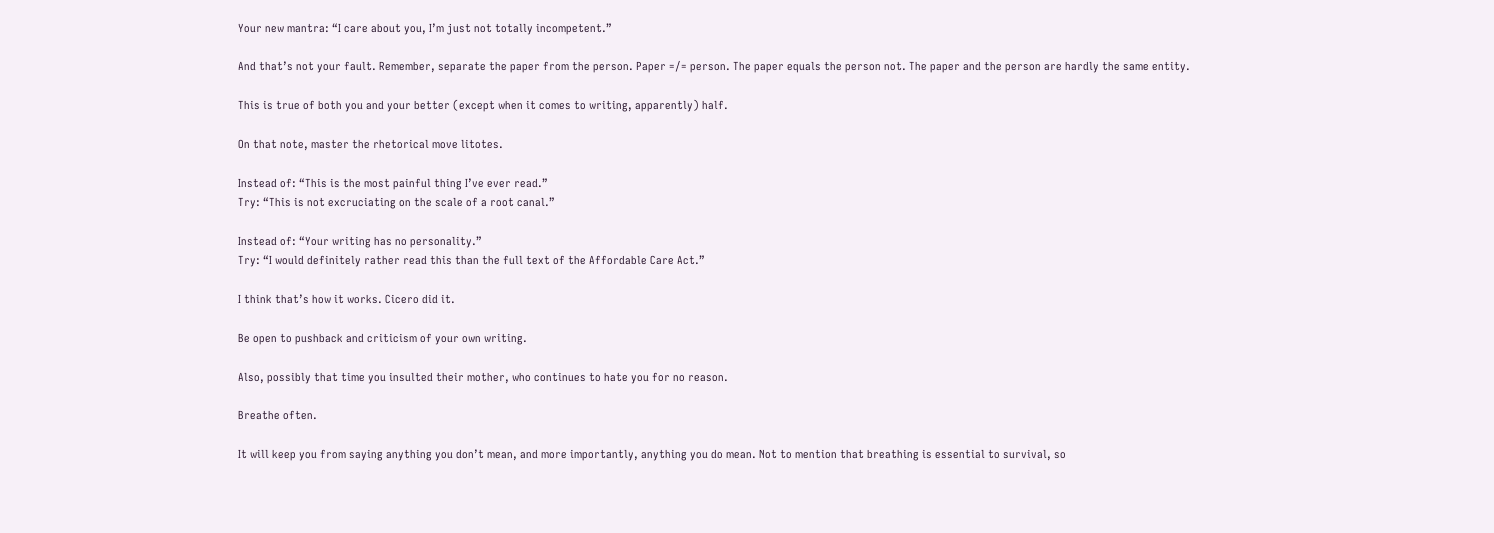Your new mantra: “I care about you, I’m just not totally incompetent.”

And that’s not your fault. Remember, separate the paper from the person. Paper =/= person. The paper equals the person not. The paper and the person are hardly the same entity.

This is true of both you and your better (except when it comes to writing, apparently) half.

On that note, master the rhetorical move litotes.

Instead of: “This is the most painful thing I’ve ever read.”
Try: “This is not excruciating on the scale of a root canal.”

Instead of: “Your writing has no personality.”
Try: “I would definitely rather read this than the full text of the Affordable Care Act.”

I think that’s how it works. Cicero did it.

Be open to pushback and criticism of your own writing.

Also, possibly that time you insulted their mother, who continues to hate you for no reason.

Breathe often.

It will keep you from saying anything you don’t mean, and more importantly, anything you do mean. Not to mention that breathing is essential to survival, so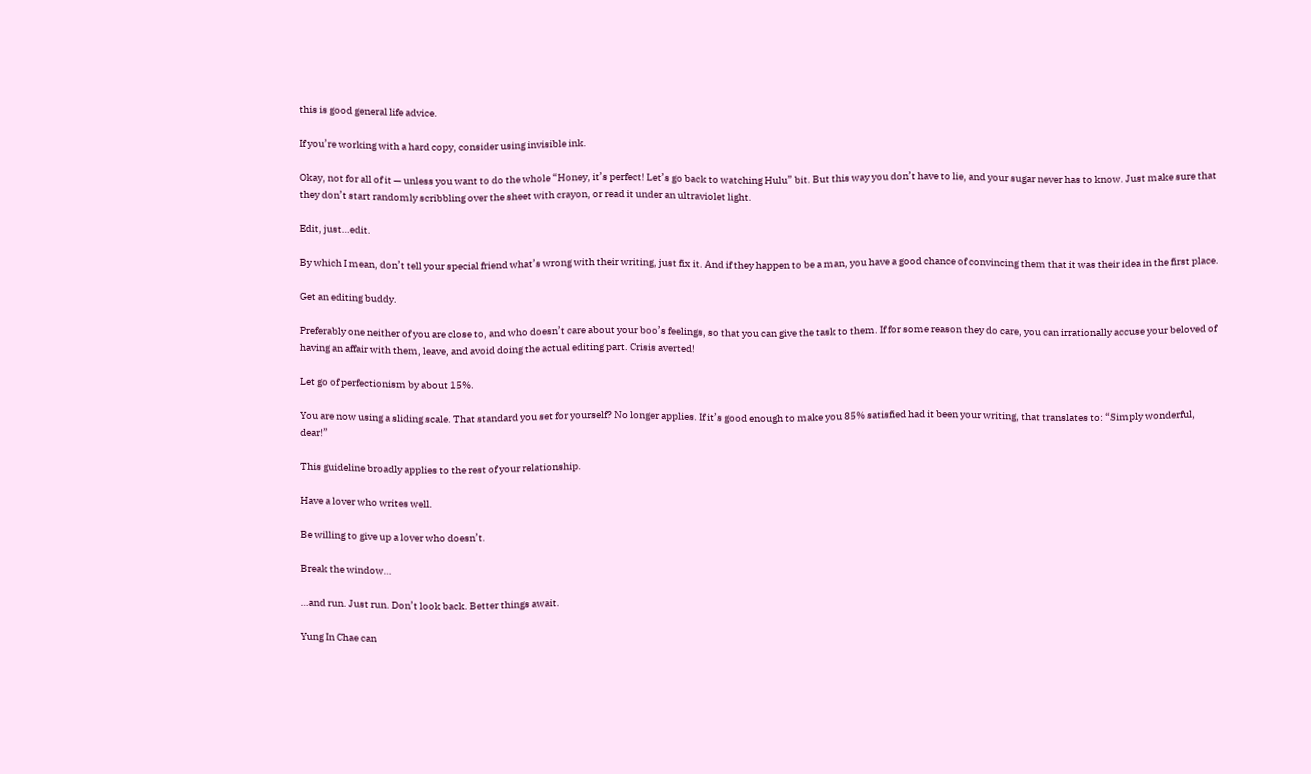this is good general life advice.

If you’re working with a hard copy, consider using invisible ink.

Okay, not for all of it — unless you want to do the whole “Honey, it’s perfect! Let’s go back to watching Hulu” bit. But this way you don’t have to lie, and your sugar never has to know. Just make sure that they don’t start randomly scribbling over the sheet with crayon, or read it under an ultraviolet light.

Edit, just…edit.

By which I mean, don’t tell your special friend what’s wrong with their writing, just fix it. And if they happen to be a man, you have a good chance of convincing them that it was their idea in the first place.

Get an editing buddy.

Preferably one neither of you are close to, and who doesn’t care about your boo’s feelings, so that you can give the task to them. If for some reason they do care, you can irrationally accuse your beloved of having an affair with them, leave, and avoid doing the actual editing part. Crisis averted!

Let go of perfectionism by about 15%.

You are now using a sliding scale. That standard you set for yourself? No longer applies. If it’s good enough to make you 85% satisfied had it been your writing, that translates to: “Simply wonderful, dear!”

This guideline broadly applies to the rest of your relationship.

Have a lover who writes well.

Be willing to give up a lover who doesn’t.

Break the window…

…and run. Just run. Don’t look back. Better things await.

Yung In Chae can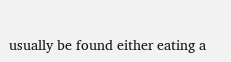usually be found either eating a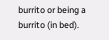burrito or being a burrito (in bed).